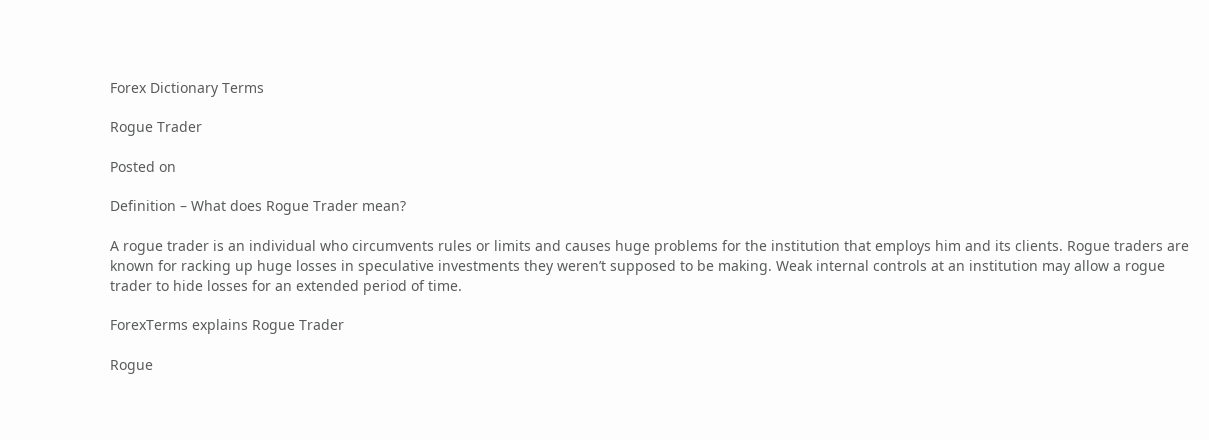Forex Dictionary Terms

Rogue Trader

Posted on

Definition – What does Rogue Trader mean?

A rogue trader is an individual who circumvents rules or limits and causes huge problems for the institution that employs him and its clients. Rogue traders are known for racking up huge losses in speculative investments they weren’t supposed to be making. Weak internal controls at an institution may allow a rogue trader to hide losses for an extended period of time.

ForexTerms explains Rogue Trader

Rogue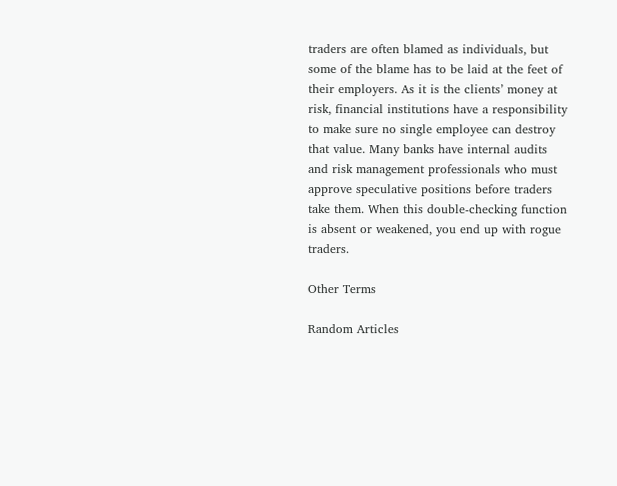traders are often blamed as individuals, but some of the blame has to be laid at the feet of their employers. As it is the clients’ money at risk, financial institutions have a responsibility to make sure no single employee can destroy that value. Many banks have internal audits and risk management professionals who must approve speculative positions before traders take them. When this double-checking function is absent or weakened, you end up with rogue traders.

Other Terms

Random Articles